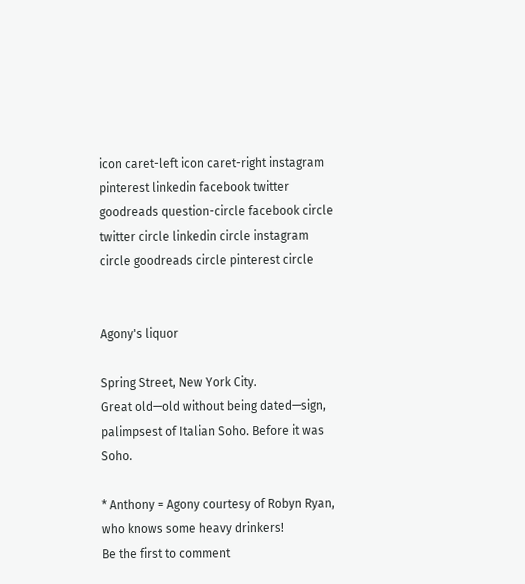icon caret-left icon caret-right instagram pinterest linkedin facebook twitter goodreads question-circle facebook circle twitter circle linkedin circle instagram circle goodreads circle pinterest circle


Agony's liquor

Spring Street, New York City.
Great old—old without being dated—sign, palimpsest of Italian Soho. Before it was Soho.

* Anthony = Agony courtesy of Robyn Ryan, who knows some heavy drinkers!
Be the first to comment